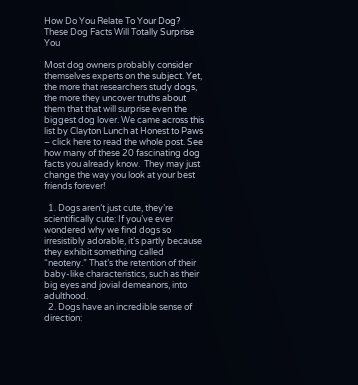How Do You Relate To Your Dog? These Dog Facts Will Totally Surprise You

Most dog owners probably consider themselves experts on the subject. Yet, the more that researchers study dogs, the more they uncover truths about them that that will surprise even the biggest dog lover. We came across this list by Clayton Lunch at Honest to Paws – click here to read the whole post. See how many of these 20 fascinating dog facts you already know.  They may just change the way you look at your best friends forever!

  1. Dogs aren’t just cute, they’re scientifically cute: If you’ve ever wondered why we find dogs so irresistibly adorable, it’s partly because they exhibit something called “neoteny.” That’s the retention of their baby-like characteristics, such as their big eyes and jovial demeanors, into adulthood.
  2. Dogs have an incredible sense of direction: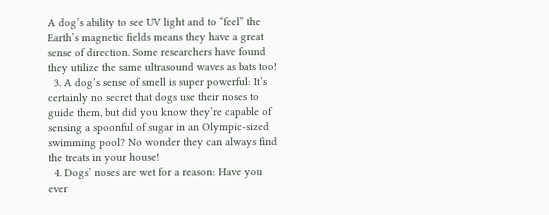A dog’s ability to see UV light and to “feel” the Earth’s magnetic fields means they have a great sense of direction. Some researchers have found they utilize the same ultrasound waves as bats too!
  3. A dog’s sense of smell is super powerful: It’s certainly no secret that dogs use their noses to guide them, but did you know they’re capable of sensing a spoonful of sugar in an Olympic-sized swimming pool? No wonder they can always find the treats in your house!
  4. Dogs’ noses are wet for a reason: Have you ever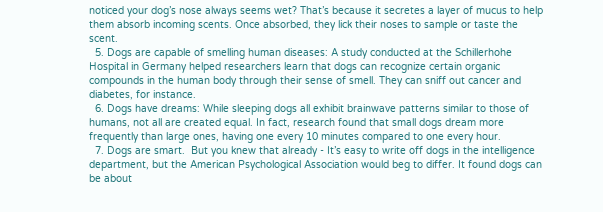noticed your dog’s nose always seems wet? That’s because it secretes a layer of mucus to help them absorb incoming scents. Once absorbed, they lick their noses to sample or taste the scent.
  5. Dogs are capable of smelling human diseases: A study conducted at the Schillerhohe Hospital in Germany helped researchers learn that dogs can recognize certain organic compounds in the human body through their sense of smell. They can sniff out cancer and diabetes, for instance.
  6. Dogs have dreams: While sleeping dogs all exhibit brainwave patterns similar to those of humans, not all are created equal. In fact, research found that small dogs dream more frequently than large ones, having one every 10 minutes compared to one every hour.
  7. Dogs are smart.  But you knew that already - It’s easy to write off dogs in the intelligence department, but the American Psychological Association would beg to differ. It found dogs can be about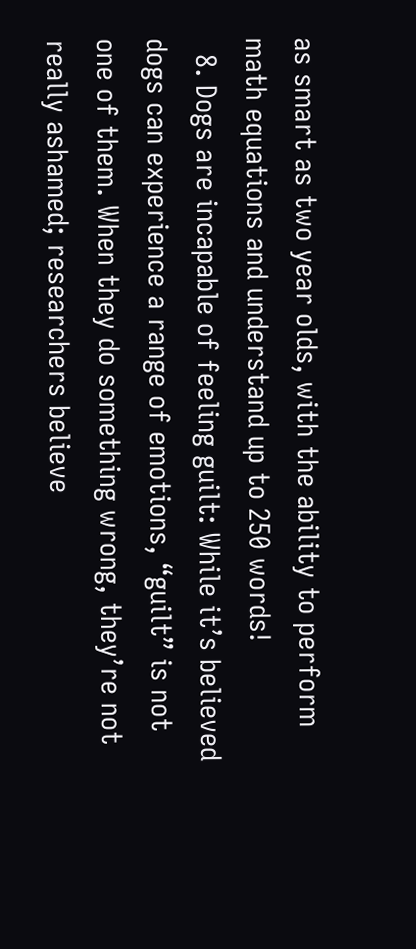as smart as two year olds, with the ability to perform math equations and understand up to 250 words!
  8. Dogs are incapable of feeling guilt: While it’s believed dogs can experience a range of emotions, “guilt” is not one of them. When they do something wrong, they’re not really ashamed; researchers believe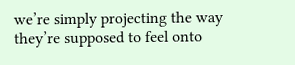we’re simply projecting the way they’re supposed to feel onto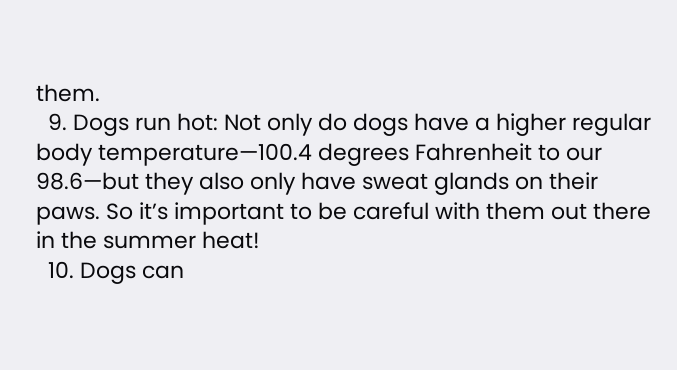them.
  9. Dogs run hot: Not only do dogs have a higher regular body temperature—100.4 degrees Fahrenheit to our 98.6—but they also only have sweat glands on their paws. So it’s important to be careful with them out there in the summer heat!
  10. Dogs can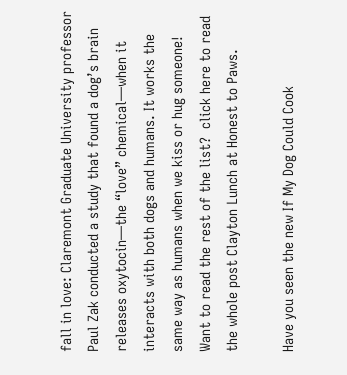fall in love: Claremont Graduate University professor Paul Zak conducted a study that found a dog’s brain releases oxytocin—the “love” chemical—when it interacts with both dogs and humans. It works the same way as humans when we kiss or hug someone!
Want to read the rest of the list?  click here to read the whole post Clayton Lunch at Honest to Paws.

Have you seen the new If My Dog Could Cook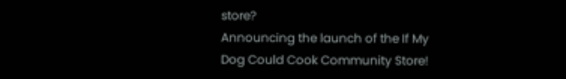store?
Announcing the launch of the If My Dog Could Cook Community Store!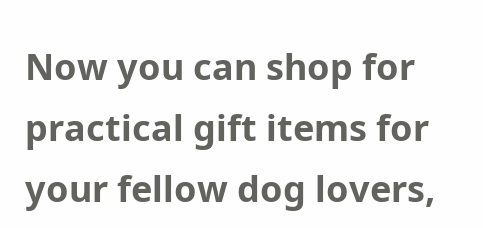Now you can shop for practical gift items for your fellow dog lovers,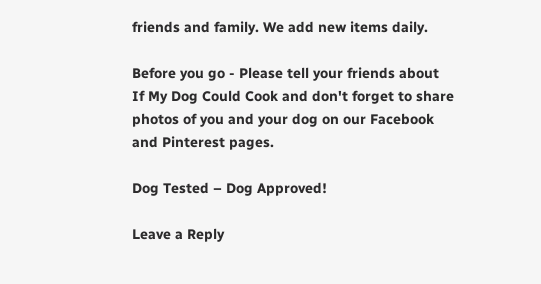friends and family. We add new items daily.

Before you go - Please tell your friends about If My Dog Could Cook and don't forget to share photos of you and your dog on our Facebook and Pinterest pages.

Dog Tested – Dog Approved!

Leave a Reply